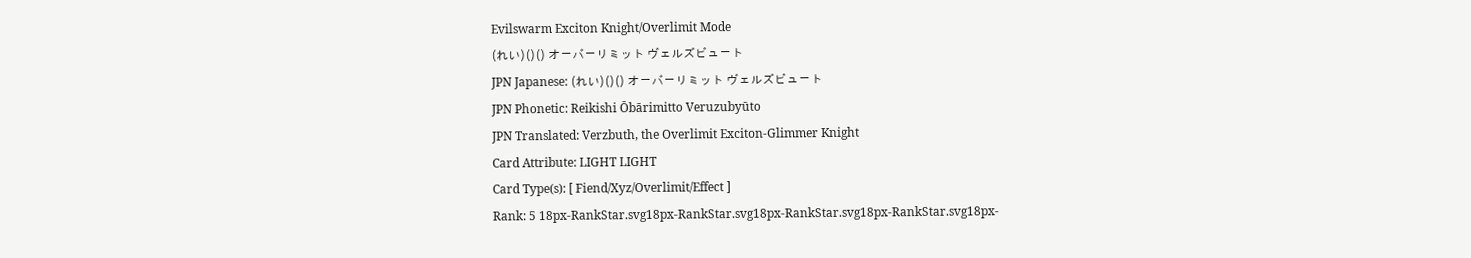Evilswarm Exciton Knight/Overlimit Mode
(れい)()() オーバーリミット ヴェルズビュート
JPN Japanese: (れい)()() オーバーリミット ヴェルズビュート
JPN Phonetic: Reikishi Ōbārimitto Veruzubyūto
JPN Translated: Verzbuth, the Overlimit Exciton-Glimmer Knight
Card Attribute: LIGHT LIGHT
Card Type(s): [ Fiend/Xyz/Overlimit/Effect ]
Rank: 5 18px-RankStar.svg18px-RankStar.svg18px-RankStar.svg18px-RankStar.svg18px-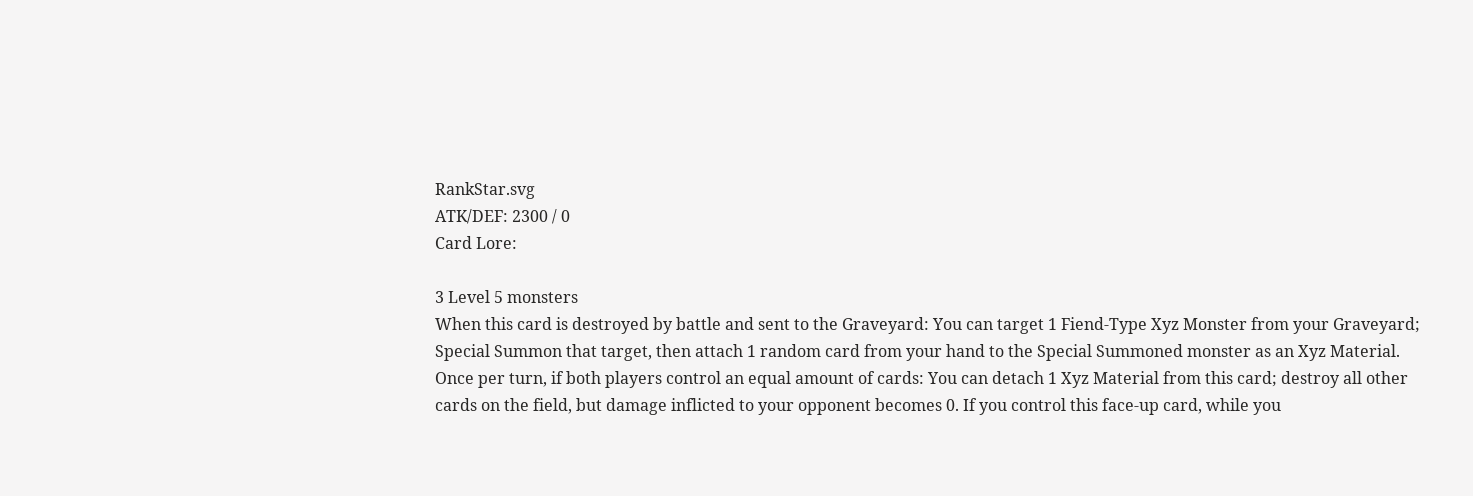RankStar.svg
ATK/DEF: 2300 / 0
Card Lore:

3 Level 5 monsters
When this card is destroyed by battle and sent to the Graveyard: You can target 1 Fiend-Type Xyz Monster from your Graveyard; Special Summon that target, then attach 1 random card from your hand to the Special Summoned monster as an Xyz Material. Once per turn, if both players control an equal amount of cards: You can detach 1 Xyz Material from this card; destroy all other cards on the field, but damage inflicted to your opponent becomes 0. If you control this face-up card, while you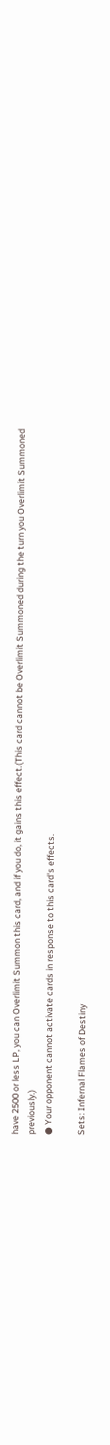have 2500 or less LP, you can Overlimit Summon this card, and if you do, it gains this effect.(This card cannot be Overlimit Summoned during the turn you Overlimit Summoned previously.)
● Your opponent cannot activate cards in response to this card's effects.

Sets: Infernal Flames of Destiny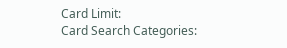Card Limit:
Card Search Categories: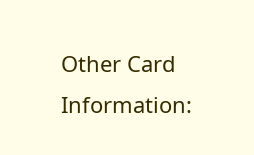Other Card Information: